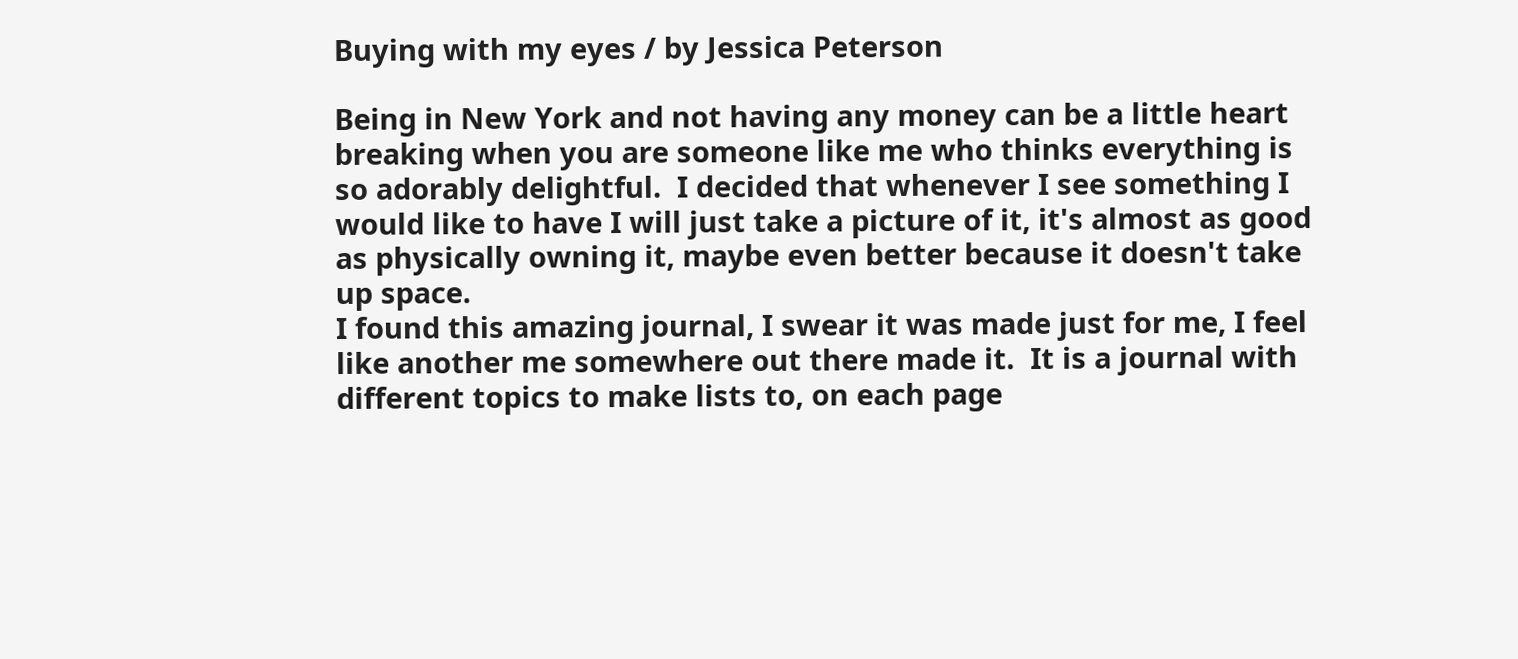Buying with my eyes / by Jessica Peterson

Being in New York and not having any money can be a little heart breaking when you are someone like me who thinks everything is so adorably delightful.  I decided that whenever I see something I would like to have I will just take a picture of it, it's almost as good as physically owning it, maybe even better because it doesn't take up space.
I found this amazing journal, I swear it was made just for me, I feel like another me somewhere out there made it.  It is a journal with different topics to make lists to, on each page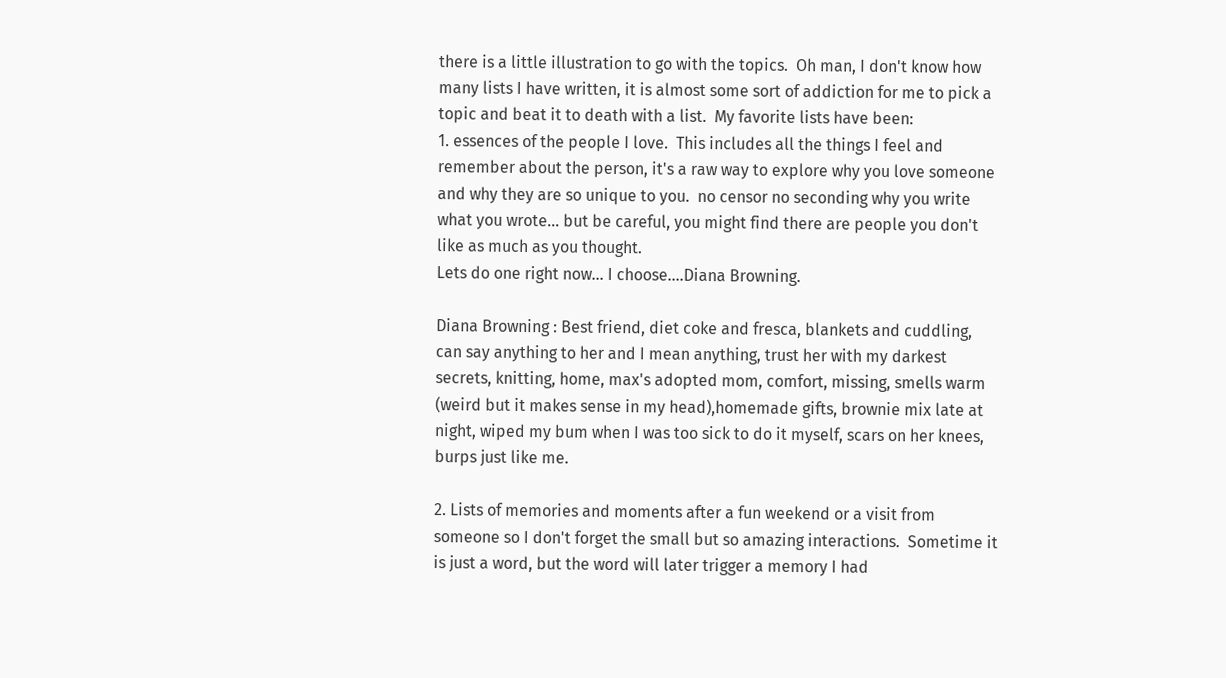there is a little illustration to go with the topics.  Oh man, I don't know how many lists I have written, it is almost some sort of addiction for me to pick a topic and beat it to death with a list.  My favorite lists have been:
1. essences of the people I love.  This includes all the things I feel and remember about the person, it's a raw way to explore why you love someone and why they are so unique to you.  no censor no seconding why you write what you wrote... but be careful, you might find there are people you don't like as much as you thought.
Lets do one right now... I choose....Diana Browning.

Diana Browning : Best friend, diet coke and fresca, blankets and cuddling, can say anything to her and I mean anything, trust her with my darkest secrets, knitting, home, max's adopted mom, comfort, missing, smells warm (weird but it makes sense in my head),homemade gifts, brownie mix late at night, wiped my bum when I was too sick to do it myself, scars on her knees, burps just like me.

2. Lists of memories and moments after a fun weekend or a visit from someone so I don't forget the small but so amazing interactions.  Sometime it is just a word, but the word will later trigger a memory I had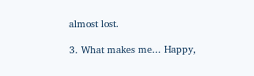almost lost.

3. What makes me... Happy,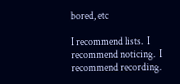bored, etc

I recommend lists.  I recommend noticing.  I recommend recording.